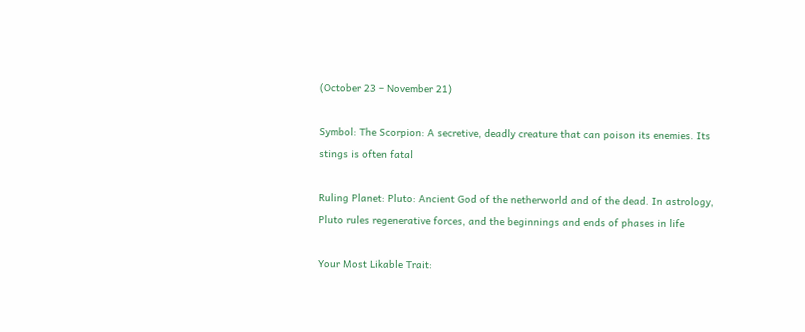(October 23 – November 21)

Symbol: The Scorpion: A secretive, deadly creature that can poison its enemies. Its stings is often fatal

Ruling Planet: Pluto: Ancient God of the netherworld and of the dead. In astrology, Pluto rules regenerative forces, and the beginnings and ends of phases in life

Your Most Likable Trait: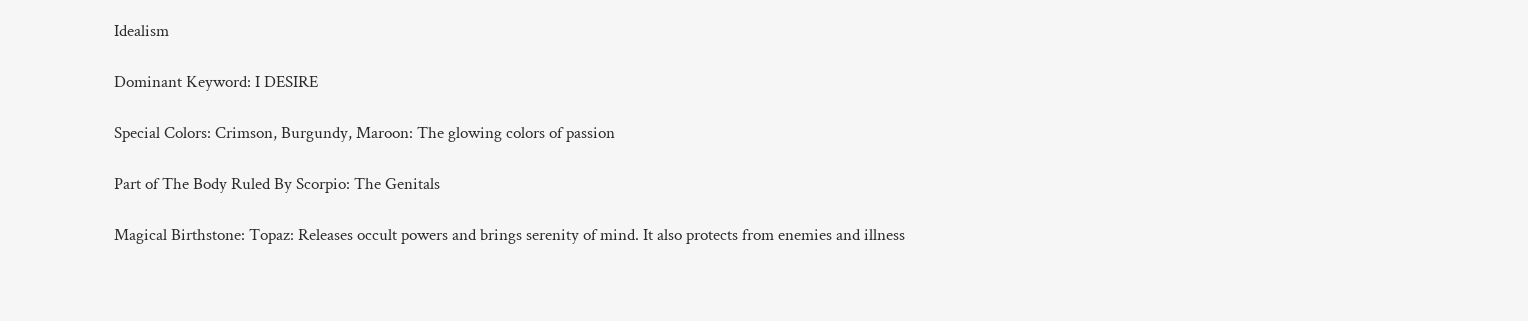Idealism

Dominant Keyword: I DESIRE

Special Colors: Crimson, Burgundy, Maroon: The glowing colors of passion

Part of The Body Ruled By Scorpio: The Genitals

Magical Birthstone: Topaz: Releases occult powers and brings serenity of mind. It also protects from enemies and illness